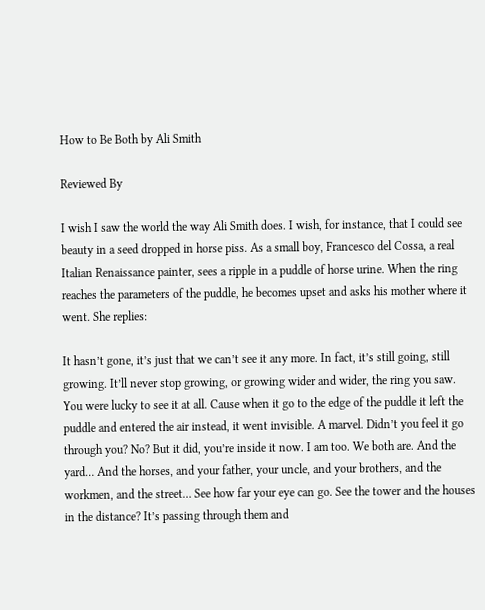How to Be Both by Ali Smith

Reviewed By

I wish I saw the world the way Ali Smith does. I wish, for instance, that I could see beauty in a seed dropped in horse piss. As a small boy, Francesco del Cossa, a real Italian Renaissance painter, sees a ripple in a puddle of horse urine. When the ring reaches the parameters of the puddle, he becomes upset and asks his mother where it went. She replies:

It hasn’t gone, it’s just that we can’t see it any more. In fact, it’s still going, still growing. It’ll never stop growing, or growing wider and wider, the ring you saw. You were lucky to see it at all. Cause when it go to the edge of the puddle it left the puddle and entered the air instead, it went invisible. A marvel. Didn’t you feel it go through you? No? But it did, you’re inside it now. I am too. We both are. And the yard… And the horses, and your father, your uncle, and your brothers, and the workmen, and the street… See how far your eye can go. See the tower and the houses in the distance? It’s passing through them and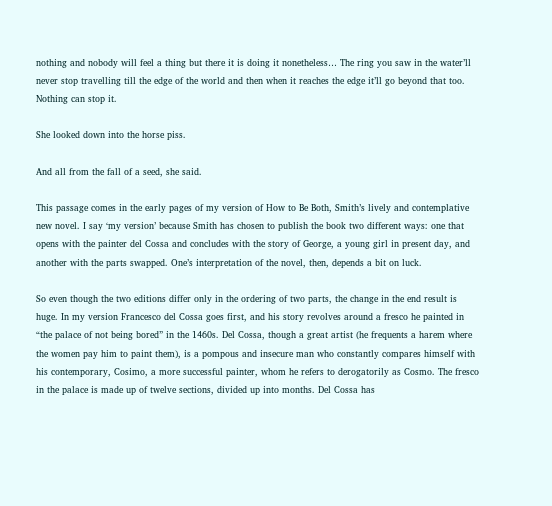nothing and nobody will feel a thing but there it is doing it nonetheless… The ring you saw in the water’ll never stop travelling till the edge of the world and then when it reaches the edge it’ll go beyond that too. Nothing can stop it.

She looked down into the horse piss.

And all from the fall of a seed, she said.

This passage comes in the early pages of my version of How to Be Both, Smith’s lively and contemplative new novel. I say ‘my version’ because Smith has chosen to publish the book two different ways: one that opens with the painter del Cossa and concludes with the story of George, a young girl in present day, and another with the parts swapped. One’s interpretation of the novel, then, depends a bit on luck.

So even though the two editions differ only in the ordering of two parts, the change in the end result is huge. In my version Francesco del Cossa goes first, and his story revolves around a fresco he painted in “the palace of not being bored” in the 1460s. Del Cossa, though a great artist (he frequents a harem where the women pay him to paint them), is a pompous and insecure man who constantly compares himself with his contemporary, Cosimo, a more successful painter, whom he refers to derogatorily as Cosmo. The fresco in the palace is made up of twelve sections, divided up into months. Del Cossa has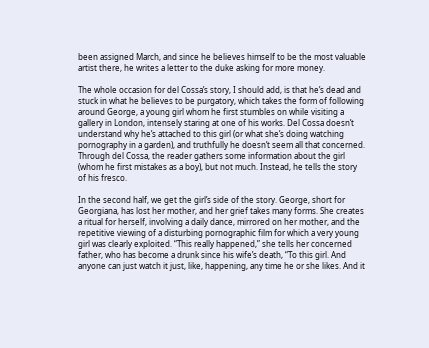been assigned March, and since he believes himself to be the most valuable artist there, he writes a letter to the duke asking for more money.

The whole occasion for del Cossa’s story, I should add, is that he’s dead and stuck in what he believes to be purgatory, which takes the form of following around George, a young girl whom he first stumbles on while visiting a gallery in London, intensely staring at one of his works. Del Cossa doesn’t understand why he’s attached to this girl (or what she’s doing watching pornography in a garden), and truthfully he doesn’t seem all that concerned. Through del Cossa, the reader gathers some information about the girl (whom he first mistakes as a boy), but not much. Instead, he tells the story of his fresco.

In the second half, we get the girl’s side of the story. George, short for Georgiana, has lost her mother, and her grief takes many forms. She creates a ritual for herself, involving a daily dance, mirrored on her mother, and the repetitive viewing of a disturbing pornographic film for which a very young girl was clearly exploited. “This really happened,” she tells her concerned father, who has become a drunk since his wife’s death, “To this girl. And anyone can just watch it just, like, happening, any time he or she likes. And it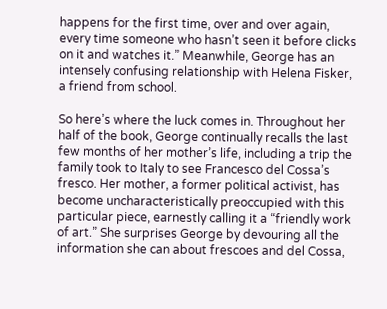happens for the first time, over and over again, every time someone who hasn’t seen it before clicks on it and watches it.” Meanwhile, George has an intensely confusing relationship with Helena Fisker, a friend from school.

So here’s where the luck comes in. Throughout her half of the book, George continually recalls the last few months of her mother’s life, including a trip the family took to Italy to see Francesco del Cossa’s fresco. Her mother, a former political activist, has become uncharacteristically preoccupied with this particular piece, earnestly calling it a “friendly work of art.” She surprises George by devouring all the information she can about frescoes and del Cossa,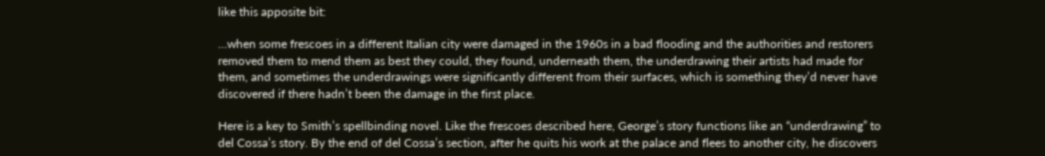like this apposite bit:

…when some frescoes in a different Italian city were damaged in the 1960s in a bad flooding and the authorities and restorers removed them to mend them as best they could, they found, underneath them, the underdrawing their artists had made for them, and sometimes the underdrawings were significantly different from their surfaces, which is something they’d never have discovered if there hadn’t been the damage in the first place.

Here is a key to Smith’s spellbinding novel. Like the frescoes described here, George’s story functions like an “underdrawing” to del Cossa’s story. By the end of del Cossa’s section, after he quits his work at the palace and flees to another city, he discovers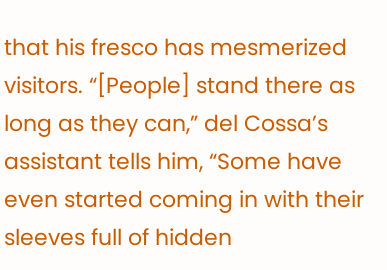that his fresco has mesmerized visitors. “[People] stand there as long as they can,” del Cossa’s assistant tells him, “Some have even started coming in with their sleeves full of hidden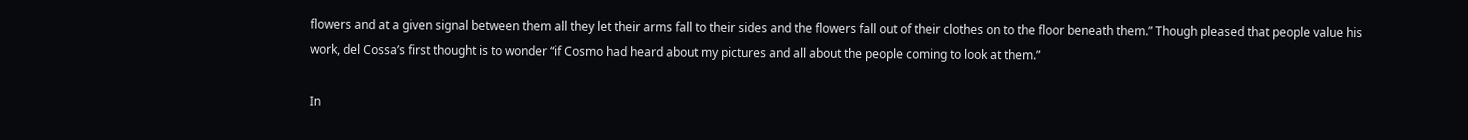flowers and at a given signal between them all they let their arms fall to their sides and the flowers fall out of their clothes on to the floor beneath them.” Though pleased that people value his work, del Cossa’s first thought is to wonder “if Cosmo had heard about my pictures and all about the people coming to look at them.”

In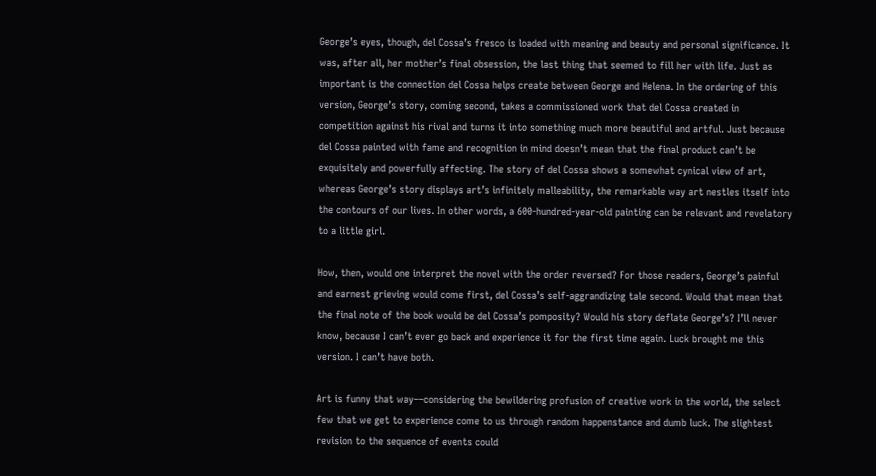George’s eyes, though, del Cossa’s fresco is loaded with meaning and beauty and personal significance. It was, after all, her mother’s final obsession, the last thing that seemed to fill her with life. Just as important is the connection del Cossa helps create between George and Helena. In the ordering of this version, George’s story, coming second, takes a commissioned work that del Cossa created in competition against his rival and turns it into something much more beautiful and artful. Just because del Cossa painted with fame and recognition in mind doesn’t mean that the final product can’t be exquisitely and powerfully affecting. The story of del Cossa shows a somewhat cynical view of art, whereas George’s story displays art’s infinitely malleability, the remarkable way art nestles itself into the contours of our lives. In other words, a 600-hundred-year-old painting can be relevant and revelatory to a little girl.

How, then, would one interpret the novel with the order reversed? For those readers, George’s painful and earnest grieving would come first, del Cossa’s self-aggrandizing tale second. Would that mean that the final note of the book would be del Cossa’s pomposity? Would his story deflate George’s? I’ll never know, because I can’t ever go back and experience it for the first time again. Luck brought me this version. I can’t have both.

Art is funny that way––considering the bewildering profusion of creative work in the world, the select few that we get to experience come to us through random happenstance and dumb luck. The slightest revision to the sequence of events could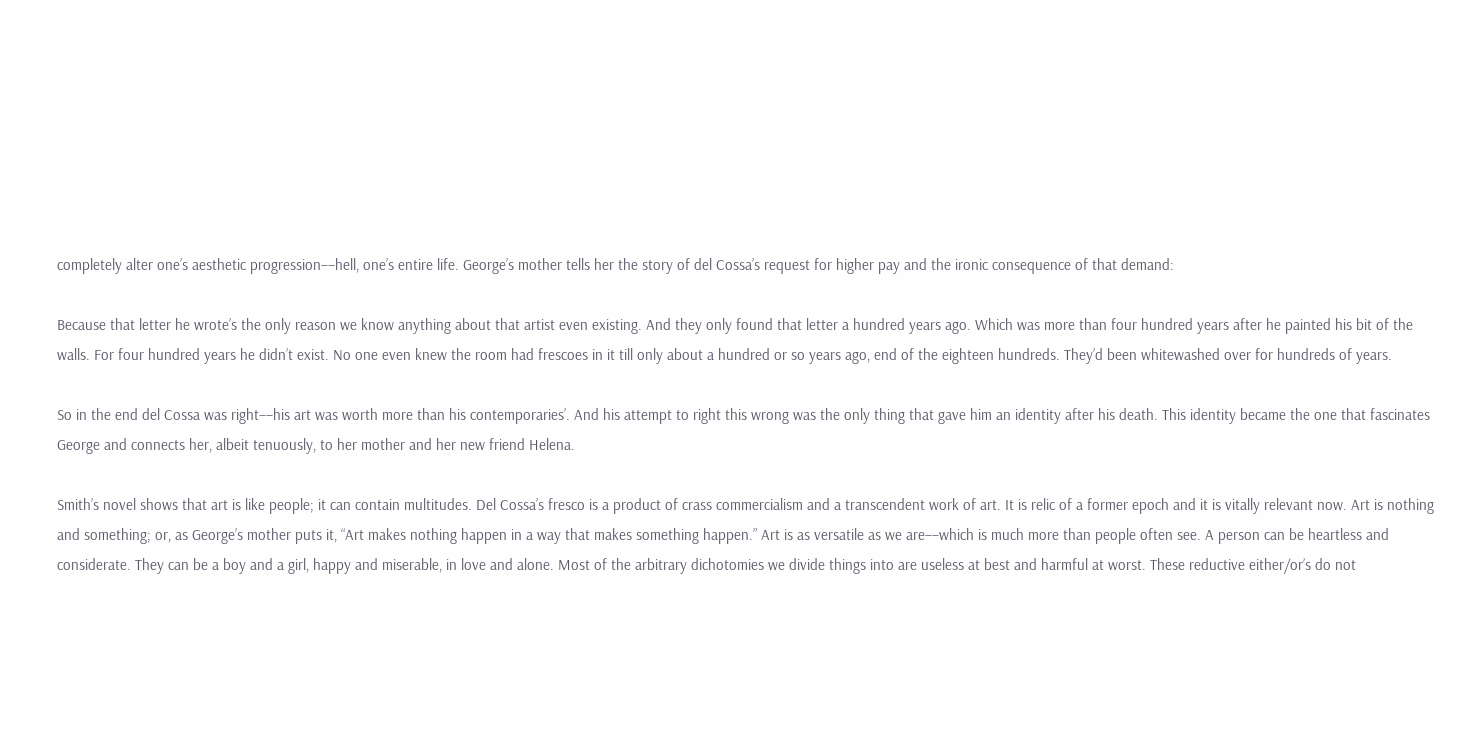completely alter one’s aesthetic progression––hell, one’s entire life. George’s mother tells her the story of del Cossa’s request for higher pay and the ironic consequence of that demand:

Because that letter he wrote’s the only reason we know anything about that artist even existing. And they only found that letter a hundred years ago. Which was more than four hundred years after he painted his bit of the walls. For four hundred years he didn’t exist. No one even knew the room had frescoes in it till only about a hundred or so years ago, end of the eighteen hundreds. They’d been whitewashed over for hundreds of years.

So in the end del Cossa was right––his art was worth more than his contemporaries’. And his attempt to right this wrong was the only thing that gave him an identity after his death. This identity became the one that fascinates George and connects her, albeit tenuously, to her mother and her new friend Helena.

Smith’s novel shows that art is like people; it can contain multitudes. Del Cossa’s fresco is a product of crass commercialism and a transcendent work of art. It is relic of a former epoch and it is vitally relevant now. Art is nothing and something; or, as George’s mother puts it, “Art makes nothing happen in a way that makes something happen.” Art is as versatile as we are––which is much more than people often see. A person can be heartless and considerate. They can be a boy and a girl, happy and miserable, in love and alone. Most of the arbitrary dichotomies we divide things into are useless at best and harmful at worst. These reductive either/or’s do not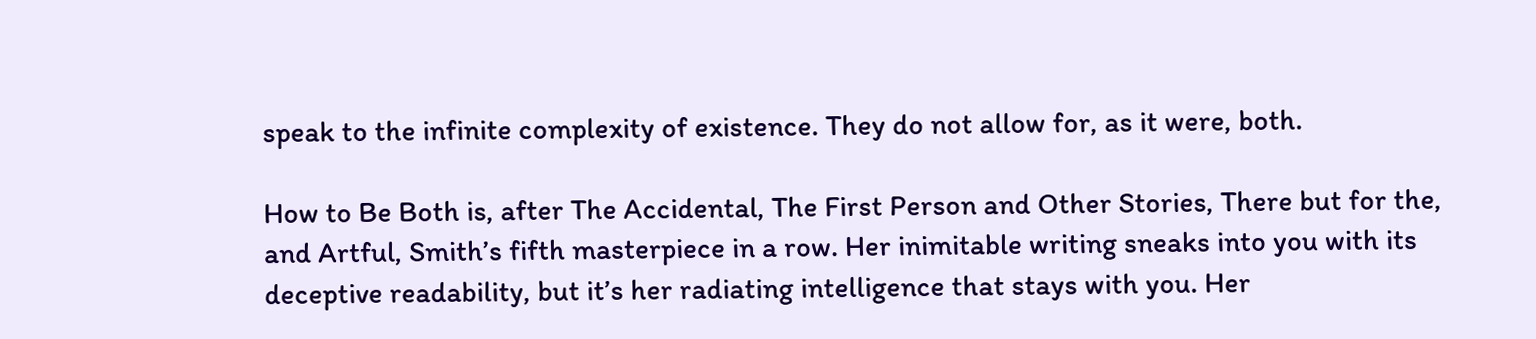speak to the infinite complexity of existence. They do not allow for, as it were, both.

How to Be Both is, after The Accidental, The First Person and Other Stories, There but for the, and Artful, Smith’s fifth masterpiece in a row. Her inimitable writing sneaks into you with its deceptive readability, but it’s her radiating intelligence that stays with you. Her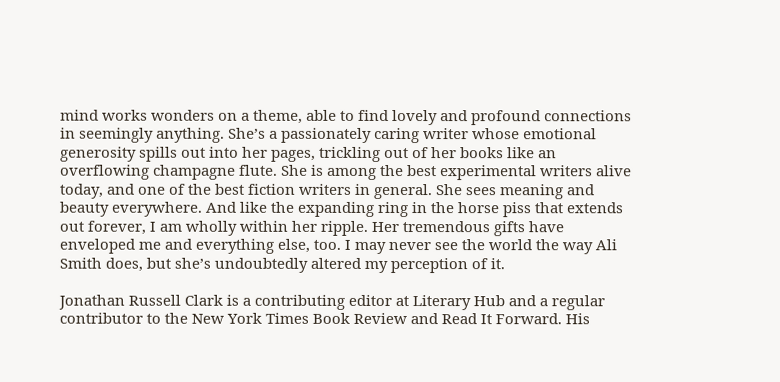mind works wonders on a theme, able to find lovely and profound connections in seemingly anything. She’s a passionately caring writer whose emotional generosity spills out into her pages, trickling out of her books like an overflowing champagne flute. She is among the best experimental writers alive today, and one of the best fiction writers in general. She sees meaning and beauty everywhere. And like the expanding ring in the horse piss that extends out forever, I am wholly within her ripple. Her tremendous gifts have enveloped me and everything else, too. I may never see the world the way Ali Smith does, but she’s undoubtedly altered my perception of it.

Jonathan Russell Clark is a contributing editor at Literary Hub and a regular contributor to the New York Times Book Review and Read It Forward. His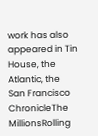work has also appeared in Tin House, the Atlantic, the San Francisco ChronicleThe MillionsRolling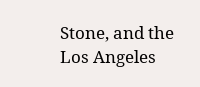Stone, and the Los Angeles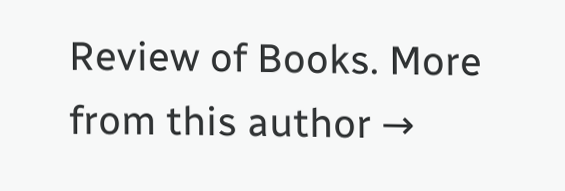Review of Books. More from this author →